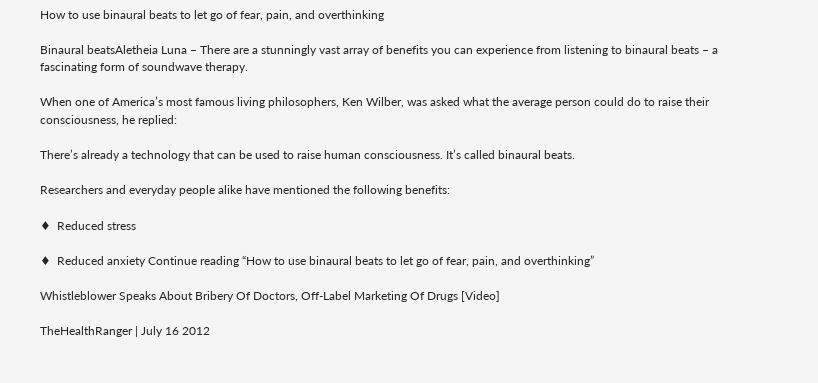How to use binaural beats to let go of fear, pain, and overthinking

Binaural beatsAletheia Luna – There are a stunningly vast array of benefits you can experience from listening to binaural beats – a fascinating form of soundwave therapy.

When one of America’s most famous living philosophers, Ken Wilber, was asked what the average person could do to raise their consciousness, he replied:

There’s already a technology that can be used to raise human consciousness. It’s called binaural beats.

Researchers and everyday people alike have mentioned the following benefits:

♦  Reduced stress

♦  Reduced anxiety Continue reading “How to use binaural beats to let go of fear, pain, and overthinking”

Whistleblower Speaks About Bribery Of Doctors, Off-Label Marketing Of Drugs [Video]

TheHealthRanger | July 16 2012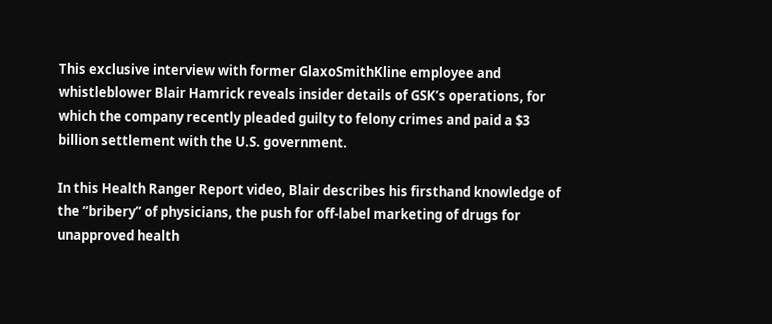This exclusive interview with former GlaxoSmithKline employee and whistleblower Blair Hamrick reveals insider details of GSK’s operations, for which the company recently pleaded guilty to felony crimes and paid a $3 billion settlement with the U.S. government.

In this Health Ranger Report video, Blair describes his firsthand knowledge of the “bribery” of physicians, the push for off-label marketing of drugs for unapproved health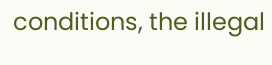conditions, the illegal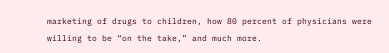marketing of drugs to children, how 80 percent of physicians were willing to be “on the take,” and much more.